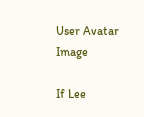User Avatar Image

If Lee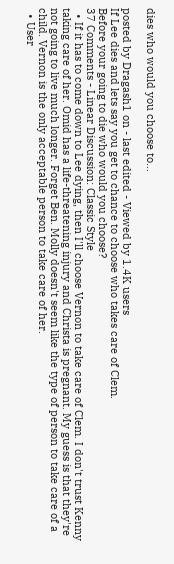dies who would you choose to...

posted by Dragash1 on - last edited - Viewed by 1.4K users
If Lee dies and lets say you get to chance to choose who takes care of Clem.
Before your going to die who would you choose?
37 Comments - Linear Discussion: Classic Style
  • If it has to come down to Lee dying, then I'll choose Vernon to take care of Clem. I don't trust Kenny taking care of her. Omid has a life-threatening injury and Christa is pregnant. My guess is that they're not going to live much longer. Forget Ben. Molly doesn't seem like the type of person to take care of a child. Vernon is the only acceptable person to take care of her.
  • User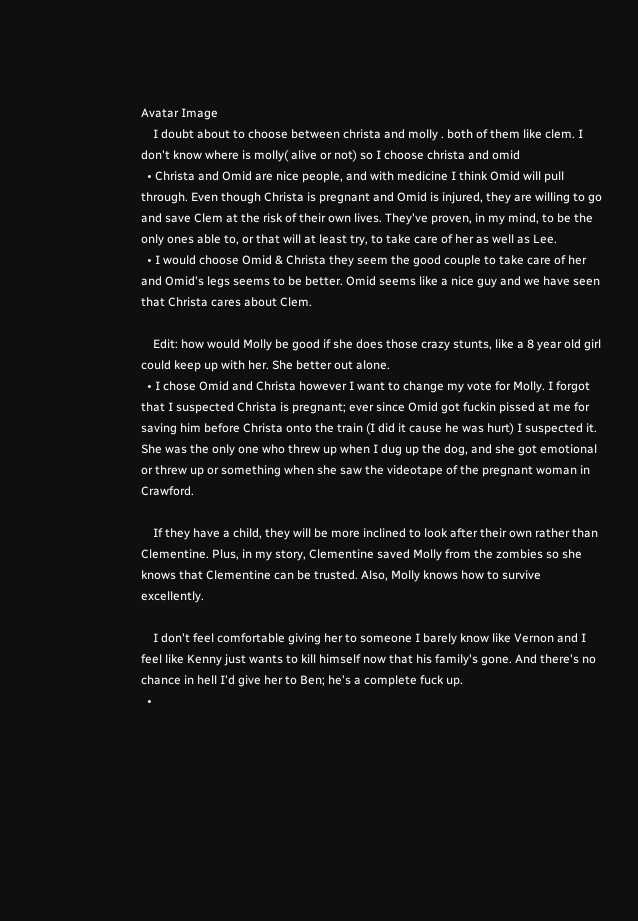Avatar Image
    I doubt about to choose between christa and molly . both of them like clem. I don't know where is molly( alive or not) so I choose christa and omid
  • Christa and Omid are nice people, and with medicine I think Omid will pull through. Even though Christa is pregnant and Omid is injured, they are willing to go and save Clem at the risk of their own lives. They've proven, in my mind, to be the only ones able to, or that will at least try, to take care of her as well as Lee.
  • I would choose Omid & Christa they seem the good couple to take care of her and Omid's legs seems to be better. Omid seems like a nice guy and we have seen that Christa cares about Clem.

    Edit: how would Molly be good if she does those crazy stunts, like a 8 year old girl could keep up with her. She better out alone.
  • I chose Omid and Christa however I want to change my vote for Molly. I forgot that I suspected Christa is pregnant; ever since Omid got fuckin pissed at me for saving him before Christa onto the train (I did it cause he was hurt) I suspected it. She was the only one who threw up when I dug up the dog, and she got emotional or threw up or something when she saw the videotape of the pregnant woman in Crawford.

    If they have a child, they will be more inclined to look after their own rather than Clementine. Plus, in my story, Clementine saved Molly from the zombies so she knows that Clementine can be trusted. Also, Molly knows how to survive excellently.

    I don't feel comfortable giving her to someone I barely know like Vernon and I feel like Kenny just wants to kill himself now that his family's gone. And there's no chance in hell I'd give her to Ben; he's a complete fuck up.
  •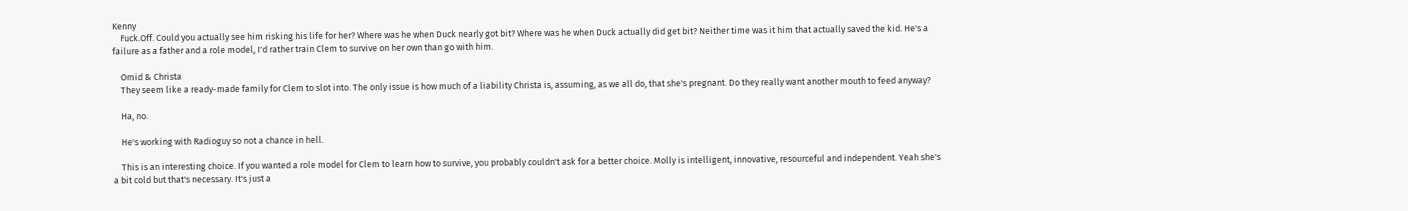Kenny
    Fuck.Off. Could you actually see him risking his life for her? Where was he when Duck nearly got bit? Where was he when Duck actually did get bit? Neither time was it him that actually saved the kid. He's a failure as a father and a role model, I'd rather train Clem to survive on her own than go with him.

    Omid & Christa
    They seem like a ready-made family for Clem to slot into. The only issue is how much of a liability Christa is, assuming, as we all do, that she's pregnant. Do they really want another mouth to feed anyway?

    Ha, no.

    He's working with Radioguy so not a chance in hell.

    This is an interesting choice. If you wanted a role model for Clem to learn how to survive, you probably couldn't ask for a better choice. Molly is intelligent, innovative, resourceful and independent. Yeah she's a bit cold but that's necessary. It's just a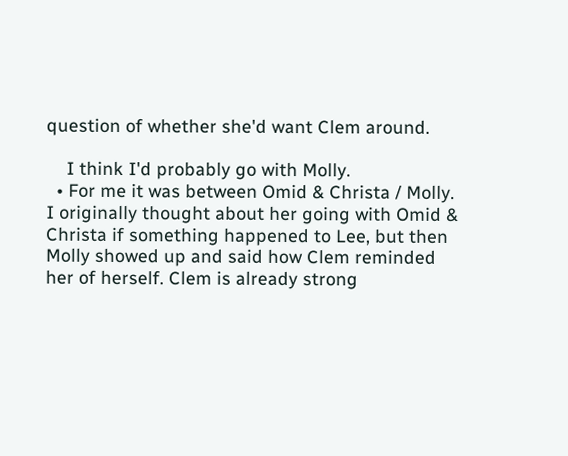question of whether she'd want Clem around.

    I think I'd probably go with Molly.
  • For me it was between Omid & Christa / Molly. I originally thought about her going with Omid & Christa if something happened to Lee, but then Molly showed up and said how Clem reminded her of herself. Clem is already strong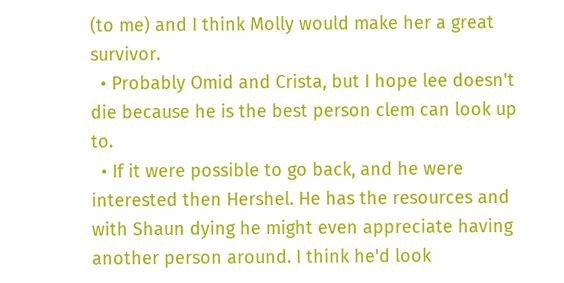(to me) and I think Molly would make her a great survivor.
  • Probably Omid and Crista, but I hope lee doesn't die because he is the best person clem can look up to.
  • If it were possible to go back, and he were interested then Hershel. He has the resources and with Shaun dying he might even appreciate having another person around. I think he'd look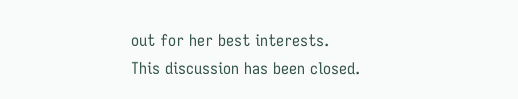out for her best interests.
This discussion has been closed.